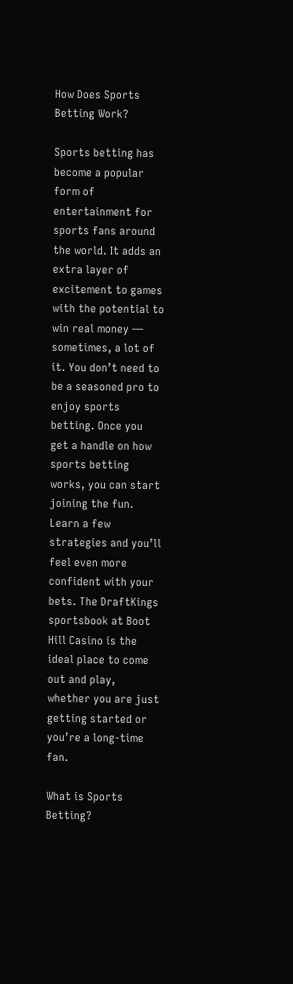How Does Sports Betting Work?

Sports betting has become a popular form of entertainment for sports fans around the world. It adds an extra layer of excitement to games with the potential to win real money — sometimes, a lot of it. You don’t need to be a seasoned pro to enjoy sports betting. Once you get a handle on how sports betting works, you can start joining the fun. Learn a few strategies and you’ll feel even more confident with your bets. The DraftKings sportsbook at Boot Hill Casino is the ideal place to come out and play, whether you are just getting started or you’re a long-time fan.

What is Sports Betting?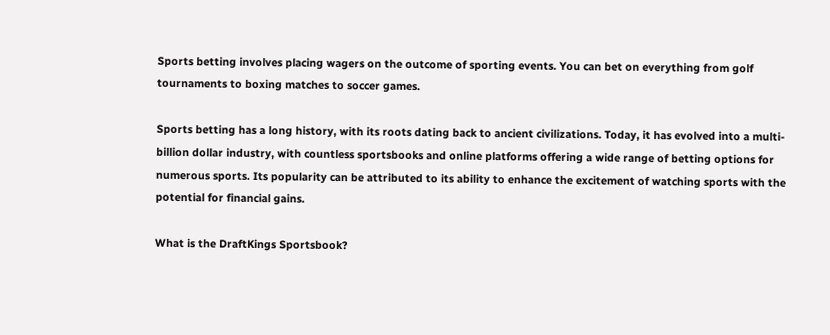Sports betting involves placing wagers on the outcome of sporting events. You can bet on everything from golf tournaments to boxing matches to soccer games.

Sports betting has a long history, with its roots dating back to ancient civilizations. Today, it has evolved into a multi-billion dollar industry, with countless sportsbooks and online platforms offering a wide range of betting options for numerous sports. Its popularity can be attributed to its ability to enhance the excitement of watching sports with the potential for financial gains.

What is the DraftKings Sportsbook?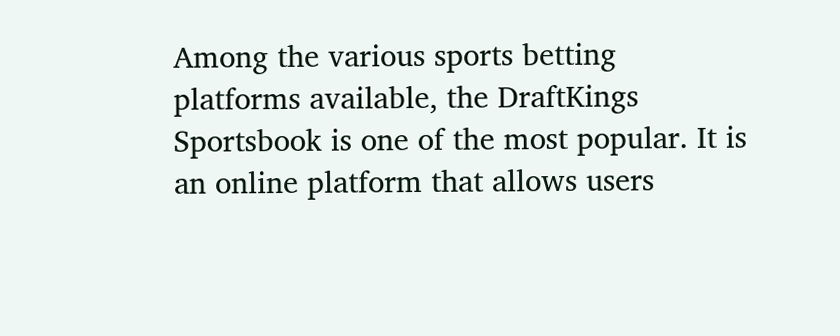Among the various sports betting platforms available, the DraftKings Sportsbook is one of the most popular. It is an online platform that allows users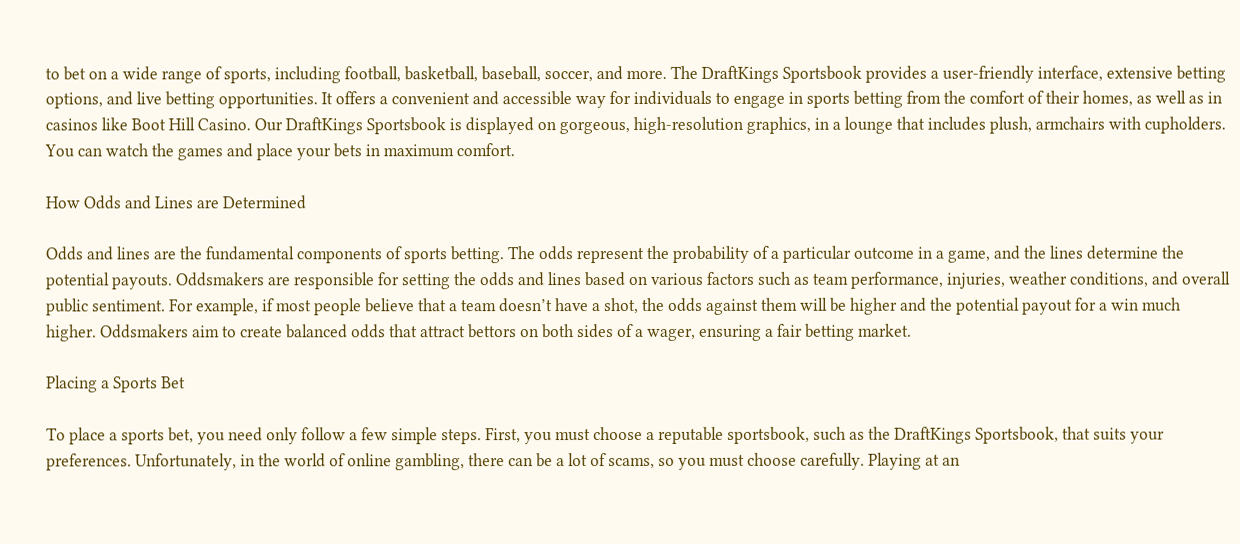to bet on a wide range of sports, including football, basketball, baseball, soccer, and more. The DraftKings Sportsbook provides a user-friendly interface, extensive betting options, and live betting opportunities. It offers a convenient and accessible way for individuals to engage in sports betting from the comfort of their homes, as well as in casinos like Boot Hill Casino. Our DraftKings Sportsbook is displayed on gorgeous, high-resolution graphics, in a lounge that includes plush, armchairs with cupholders. You can watch the games and place your bets in maximum comfort.

How Odds and Lines are Determined

Odds and lines are the fundamental components of sports betting. The odds represent the probability of a particular outcome in a game, and the lines determine the potential payouts. Oddsmakers are responsible for setting the odds and lines based on various factors such as team performance, injuries, weather conditions, and overall public sentiment. For example, if most people believe that a team doesn’t have a shot, the odds against them will be higher and the potential payout for a win much higher. Oddsmakers aim to create balanced odds that attract bettors on both sides of a wager, ensuring a fair betting market.

Placing a Sports Bet

To place a sports bet, you need only follow a few simple steps. First, you must choose a reputable sportsbook, such as the DraftKings Sportsbook, that suits your preferences. Unfortunately, in the world of online gambling, there can be a lot of scams, so you must choose carefully. Playing at an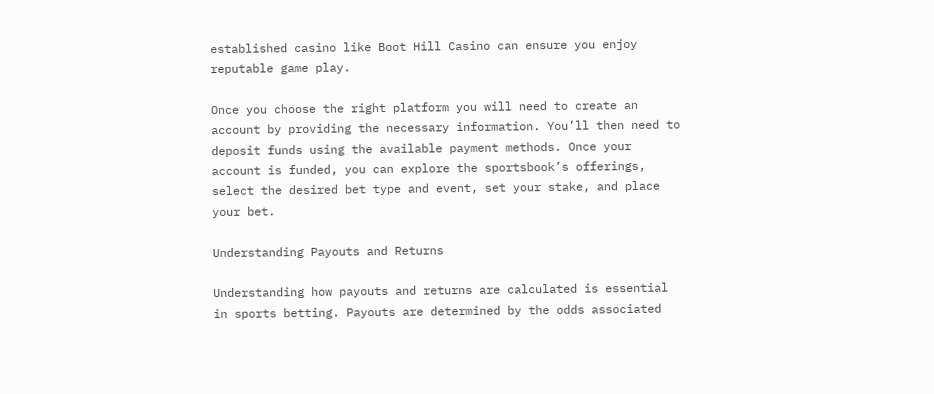established casino like Boot Hill Casino can ensure you enjoy reputable game play.

Once you choose the right platform you will need to create an account by providing the necessary information. You’ll then need to deposit funds using the available payment methods. Once your account is funded, you can explore the sportsbook’s offerings, select the desired bet type and event, set your stake, and place your bet.

Understanding Payouts and Returns

Understanding how payouts and returns are calculated is essential in sports betting. Payouts are determined by the odds associated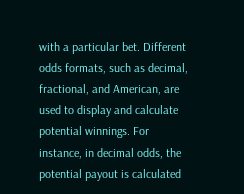with a particular bet. Different odds formats, such as decimal, fractional, and American, are used to display and calculate potential winnings. For instance, in decimal odds, the potential payout is calculated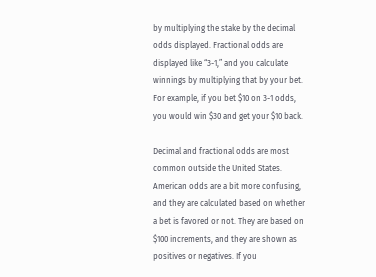by multiplying the stake by the decimal odds displayed. Fractional odds are displayed like “3-1,” and you calculate winnings by multiplying that by your bet. For example, if you bet $10 on 3-1 odds, you would win $30 and get your $10 back.

Decimal and fractional odds are most common outside the United States. American odds are a bit more confusing, and they are calculated based on whether a bet is favored or not. They are based on $100 increments, and they are shown as positives or negatives. If you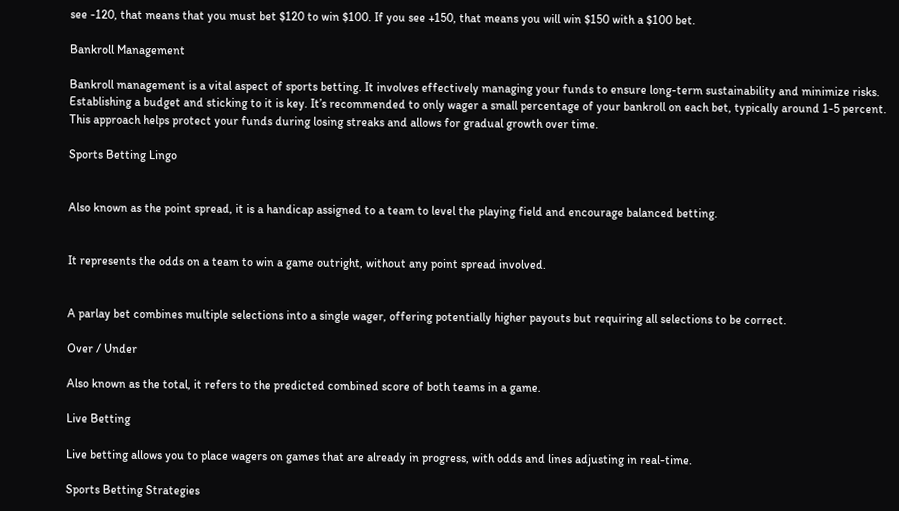see -120, that means that you must bet $120 to win $100. If you see +150, that means you will win $150 with a $100 bet.

Bankroll Management

Bankroll management is a vital aspect of sports betting. It involves effectively managing your funds to ensure long-term sustainability and minimize risks. Establishing a budget and sticking to it is key. It’s recommended to only wager a small percentage of your bankroll on each bet, typically around 1-5 percent. This approach helps protect your funds during losing streaks and allows for gradual growth over time.

Sports Betting Lingo


Also known as the point spread, it is a handicap assigned to a team to level the playing field and encourage balanced betting.


It represents the odds on a team to win a game outright, without any point spread involved.


A parlay bet combines multiple selections into a single wager, offering potentially higher payouts but requiring all selections to be correct.

Over / Under

Also known as the total, it refers to the predicted combined score of both teams in a game.

Live Betting

Live betting allows you to place wagers on games that are already in progress, with odds and lines adjusting in real-time.

Sports Betting Strategies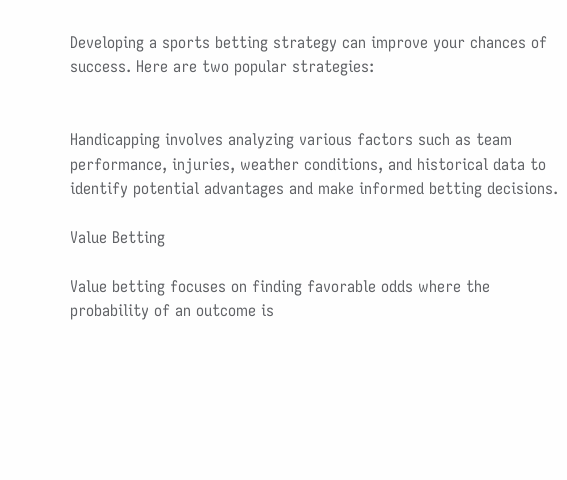Developing a sports betting strategy can improve your chances of success. Here are two popular strategies:


Handicapping involves analyzing various factors such as team performance, injuries, weather conditions, and historical data to identify potential advantages and make informed betting decisions.

Value Betting

Value betting focuses on finding favorable odds where the probability of an outcome is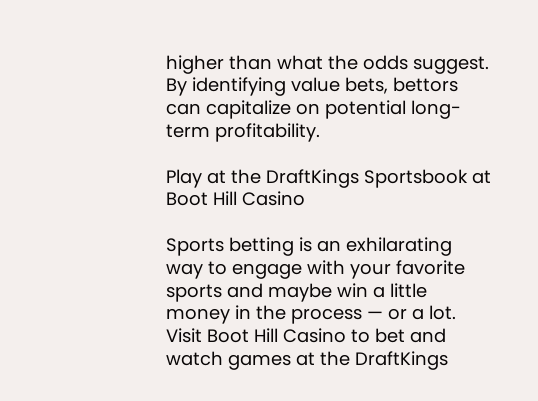higher than what the odds suggest. By identifying value bets, bettors can capitalize on potential long-term profitability.

Play at the DraftKings Sportsbook at Boot Hill Casino

Sports betting is an exhilarating way to engage with your favorite sports and maybe win a little money in the process — or a lot. Visit Boot Hill Casino to bet and watch games at the DraftKings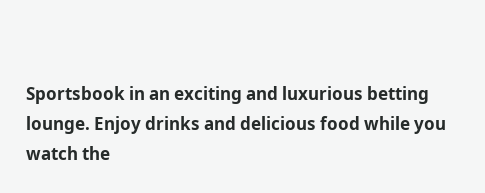Sportsbook in an exciting and luxurious betting lounge. Enjoy drinks and delicious food while you watch the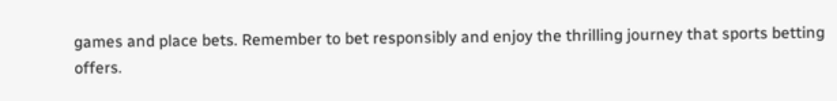games and place bets. Remember to bet responsibly and enjoy the thrilling journey that sports betting offers.